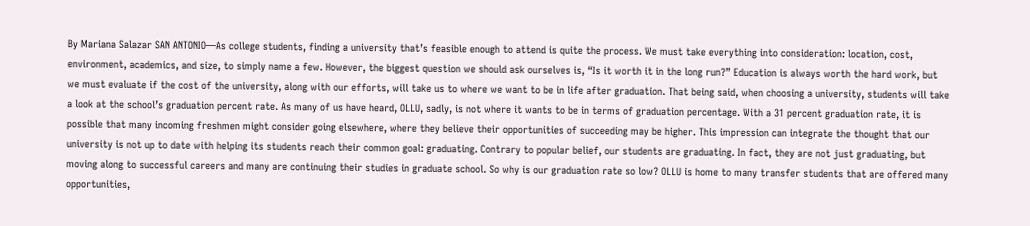By Mariana Salazar SAN ANTONIO—As college students, finding a university that’s feasible enough to attend is quite the process. We must take everything into consideration: location, cost, environment, academics, and size, to simply name a few. However, the biggest question we should ask ourselves is, “Is it worth it in the long run?” Education is always worth the hard work, but we must evaluate if the cost of the university, along with our efforts, will take us to where we want to be in life after graduation. That being said, when choosing a university, students will take a look at the school’s graduation percent rate. As many of us have heard, OLLU, sadly, is not where it wants to be in terms of graduation percentage. With a 31 percent graduation rate, it is possible that many incoming freshmen might consider going elsewhere, where they believe their opportunities of succeeding may be higher. This impression can integrate the thought that our university is not up to date with helping its students reach their common goal: graduating. Contrary to popular belief, our students are graduating. In fact, they are not just graduating, but moving along to successful careers and many are continuing their studies in graduate school. So why is our graduation rate so low? OLLU is home to many transfer students that are offered many opportunities,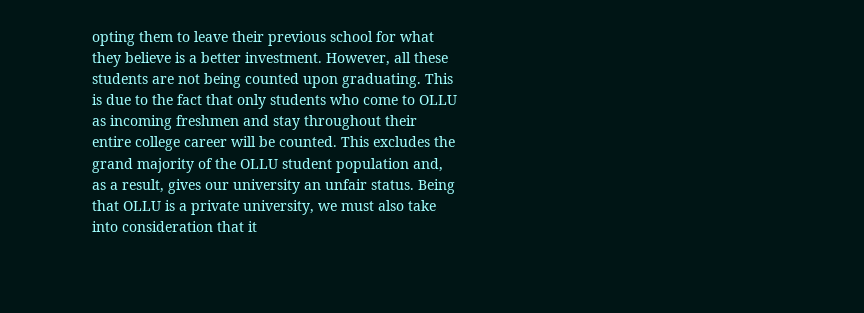opting them to leave their previous school for what they believe is a better investment. However, all these students are not being counted upon graduating. This is due to the fact that only students who come to OLLU as incoming freshmen and stay throughout their entire college career will be counted. This excludes the grand majority of the OLLU student population and, as a result, gives our university an unfair status. Being that OLLU is a private university, we must also take into consideration that it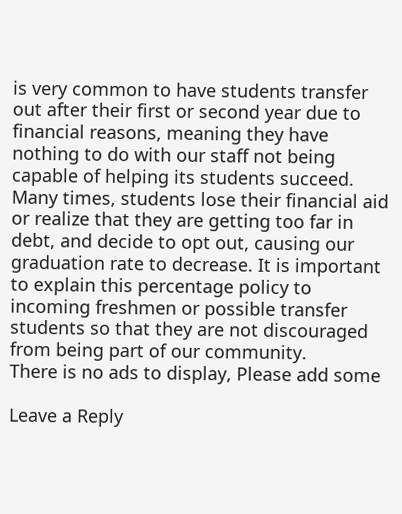is very common to have students transfer out after their first or second year due to financial reasons, meaning they have nothing to do with our staff not being capable of helping its students succeed. Many times, students lose their financial aid or realize that they are getting too far in debt, and decide to opt out, causing our graduation rate to decrease. It is important to explain this percentage policy to incoming freshmen or possible transfer students so that they are not discouraged from being part of our community.
There is no ads to display, Please add some

Leave a Reply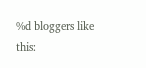%d bloggers like this: